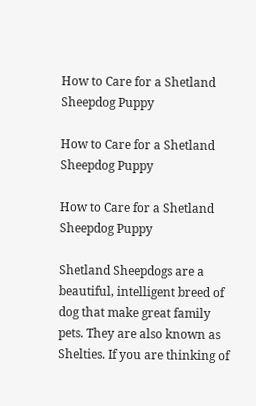How to Care for a Shetland Sheepdog Puppy

How to Care for a Shetland Sheepdog Puppy

How to Care for a Shetland Sheepdog Puppy

Shetland Sheepdogs are a beautiful, intelligent breed of dog that make great family pets. They are also known as Shelties. If you are thinking of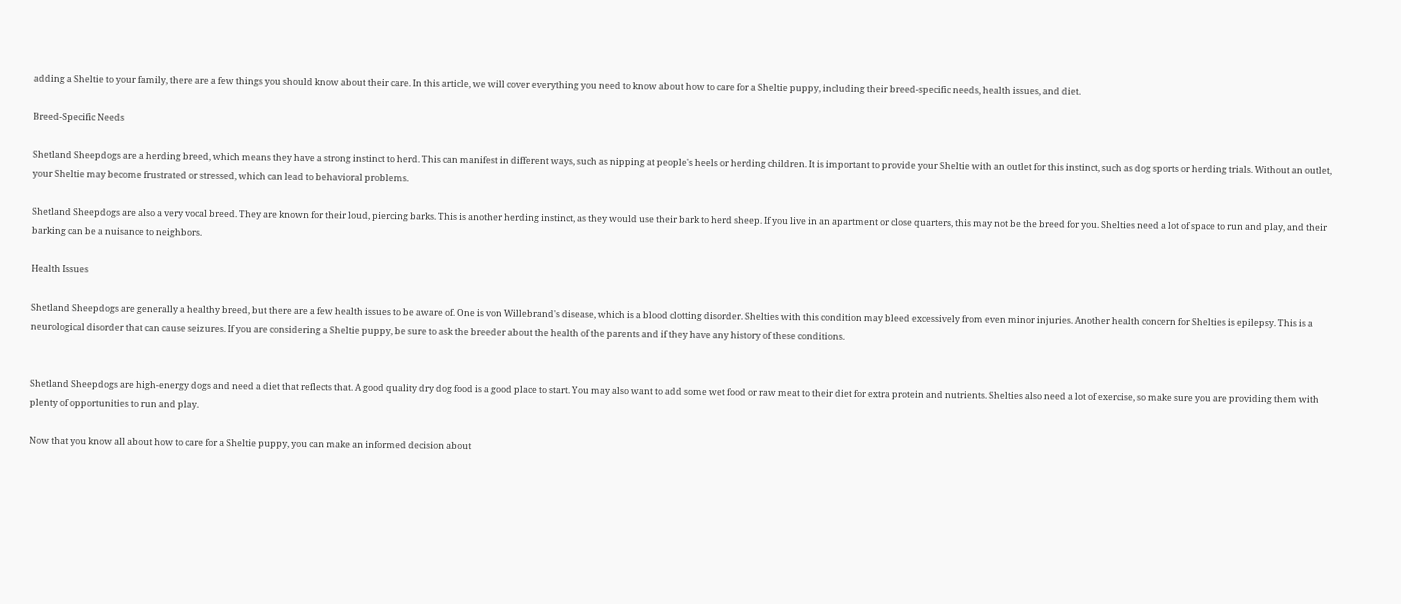adding a Sheltie to your family, there are a few things you should know about their care. In this article, we will cover everything you need to know about how to care for a Sheltie puppy, including their breed-specific needs, health issues, and diet.

Breed-Specific Needs

Shetland Sheepdogs are a herding breed, which means they have a strong instinct to herd. This can manifest in different ways, such as nipping at people's heels or herding children. It is important to provide your Sheltie with an outlet for this instinct, such as dog sports or herding trials. Without an outlet, your Sheltie may become frustrated or stressed, which can lead to behavioral problems.

Shetland Sheepdogs are also a very vocal breed. They are known for their loud, piercing barks. This is another herding instinct, as they would use their bark to herd sheep. If you live in an apartment or close quarters, this may not be the breed for you. Shelties need a lot of space to run and play, and their barking can be a nuisance to neighbors.

Health Issues

Shetland Sheepdogs are generally a healthy breed, but there are a few health issues to be aware of. One is von Willebrand's disease, which is a blood clotting disorder. Shelties with this condition may bleed excessively from even minor injuries. Another health concern for Shelties is epilepsy. This is a neurological disorder that can cause seizures. If you are considering a Sheltie puppy, be sure to ask the breeder about the health of the parents and if they have any history of these conditions.


Shetland Sheepdogs are high-energy dogs and need a diet that reflects that. A good quality dry dog food is a good place to start. You may also want to add some wet food or raw meat to their diet for extra protein and nutrients. Shelties also need a lot of exercise, so make sure you are providing them with plenty of opportunities to run and play.

Now that you know all about how to care for a Sheltie puppy, you can make an informed decision about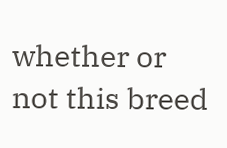whether or not this breed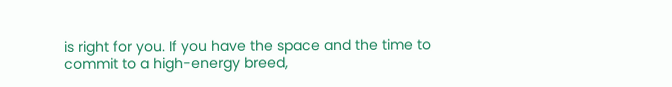is right for you. If you have the space and the time to commit to a high-energy breed,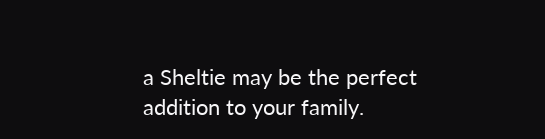a Sheltie may be the perfect addition to your family.